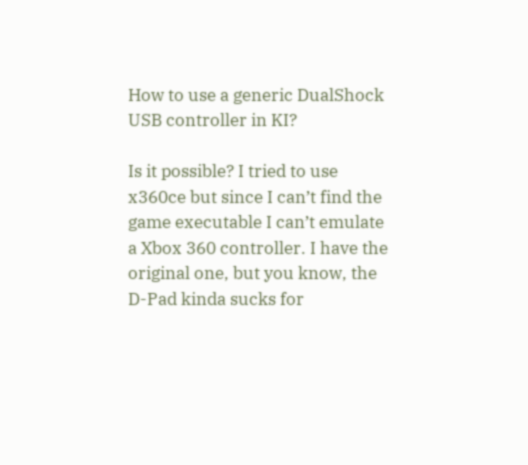How to use a generic DualShock USB controller in KI?

Is it possible? I tried to use x360ce but since I can’t find the game executable I can’t emulate a Xbox 360 controller. I have the original one, but you know, the D-Pad kinda sucks for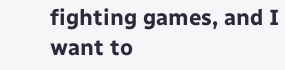fighting games, and I want to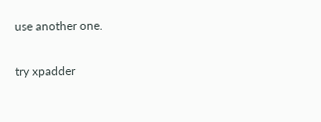use another one.

try xpadder